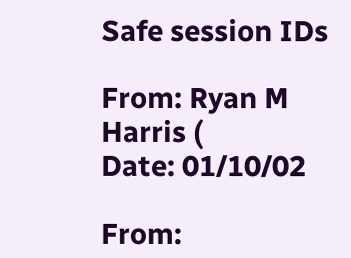Safe session IDs

From: Ryan M Harris (
Date: 01/10/02

From: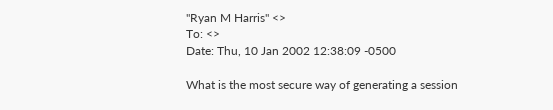"Ryan M Harris" <>
To: <>
Date: Thu, 10 Jan 2002 12:38:09 -0500

What is the most secure way of generating a session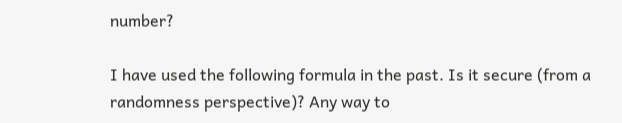number?

I have used the following formula in the past. Is it secure (from a
randomness perspective)? Any way to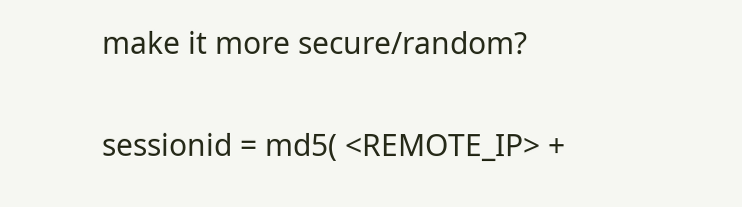make it more secure/random?

sessionid = md5( <REMOTE_IP> +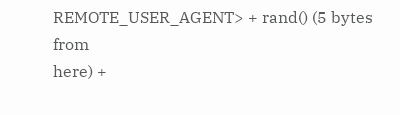REMOTE_USER_AGENT> + rand() (5 bytes from
here) +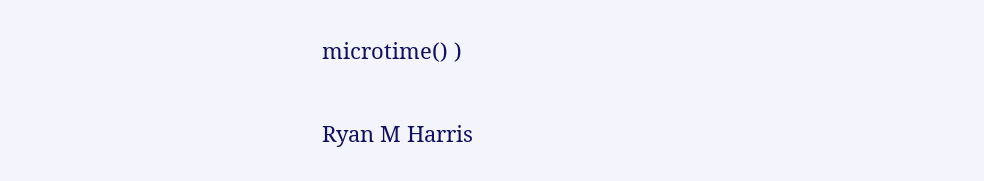microtime() )

Ryan M Harris